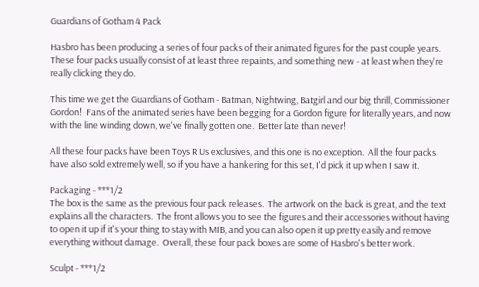Guardians of Gotham 4 Pack

Hasbro has been producing a series of four packs of their animated figures for the past couple years.  These four packs usually consist of at least three repaints, and something new - at least when they're really clicking they do.

This time we get the Guardians of Gotham - Batman, Nightwing, Batgirl and our big thrill, Commissioner Gordon!  Fans of the animated series have been begging for a Gordon figure for literally years, and now with the line winding down, we've finally gotten one.  Better late than never!

All these four packs have been Toys R Us exclusives, and this one is no exception.  All the four packs have also sold extremely well, so if you have a hankering for this set, I'd pick it up when I saw it.

Packaging - ***1/2
The box is the same as the previous four pack releases.  The artwork on the back is great, and the text explains all the characters.  The front allows you to see the figures and their accessories without having to open it up if it's your thing to stay with MIB, and you can also open it up pretty easily and remove everything without damage.  Overall, these four pack boxes are some of Hasbro's better work.

Sculpt - ***1/2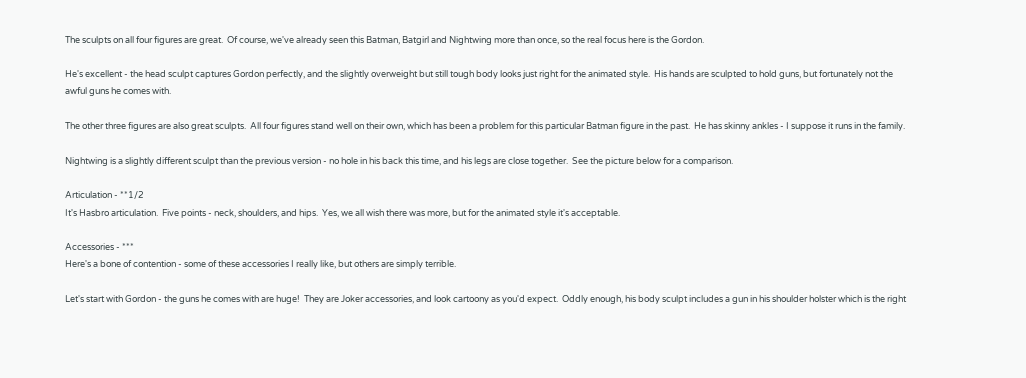The sculpts on all four figures are great.  Of course, we've already seen this Batman, Batgirl and Nightwing more than once, so the real focus here is the Gordon.

He's excellent - the head sculpt captures Gordon perfectly, and the slightly overweight but still tough body looks just right for the animated style.  His hands are sculpted to hold guns, but fortunately not the awful guns he comes with.

The other three figures are also great sculpts.  All four figures stand well on their own, which has been a problem for this particular Batman figure in the past.  He has skinny ankles - I suppose it runs in the family.

Nightwing is a slightly different sculpt than the previous version - no hole in his back this time, and his legs are close together.  See the picture below for a comparison.

Articulation - **1/2
It's Hasbro articulation.  Five points - neck, shoulders, and hips.  Yes, we all wish there was more, but for the animated style it's acceptable.

Accessories - ***
Here's a bone of contention - some of these accessories I really like, but others are simply terrible.

Let's start with Gordon - the guns he comes with are huge!  They are Joker accessories, and look cartoony as you'd expect.  Oddly enough, his body sculpt includes a gun in his shoulder holster which is the right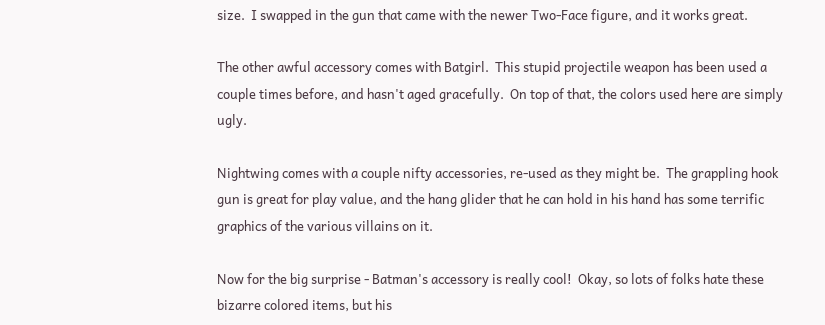size.  I swapped in the gun that came with the newer Two-Face figure, and it works great.

The other awful accessory comes with Batgirl.  This stupid projectile weapon has been used a couple times before, and hasn't aged gracefully.  On top of that, the colors used here are simply ugly.

Nightwing comes with a couple nifty accessories, re-used as they might be.  The grappling hook gun is great for play value, and the hang glider that he can hold in his hand has some terrific graphics of the various villains on it.

Now for the big surprise - Batman's accessory is really cool!  Okay, so lots of folks hate these bizarre colored items, but his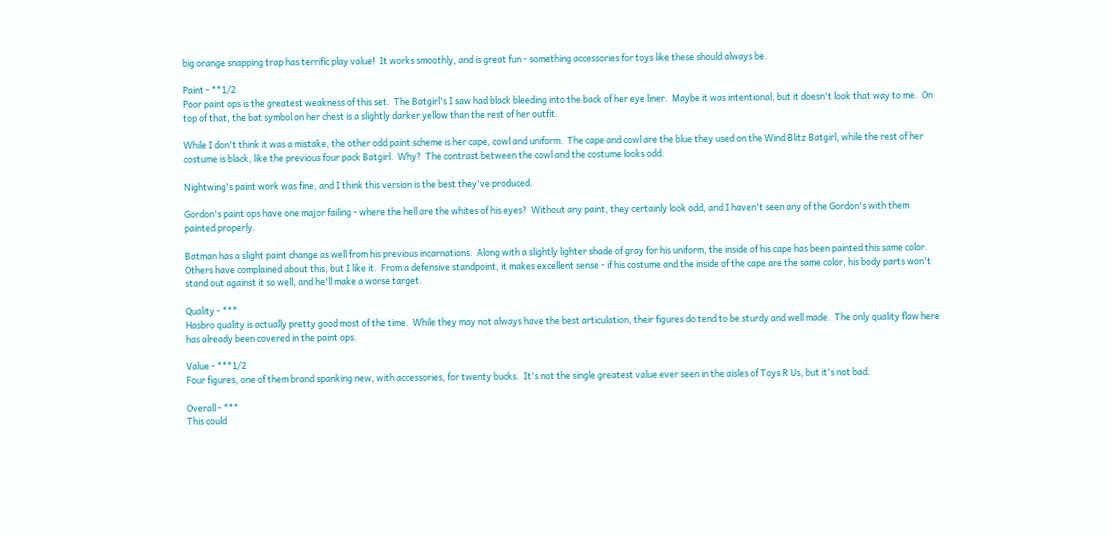big orange snapping trap has terrific play value!  It works smoothly, and is great fun - something accessories for toys like these should always be.

Paint - **1/2
Poor paint ops is the greatest weakness of this set.  The Batgirl's I saw had black bleeding into the back of her eye liner.  Maybe it was intentional, but it doesn't look that way to me.  On top of that, the bat symbol on her chest is a slightly darker yellow than the rest of her outfit.

While I don't think it was a mistake, the other odd paint scheme is her cape, cowl and uniform.  The cape and cowl are the blue they used on the Wind Blitz Batgirl, while the rest of her costume is black, like the previous four pack Batgirl.  Why?  The contrast between the cowl and the costume looks odd.

Nightwing's paint work was fine, and I think this version is the best they've produced.

Gordon's paint ops have one major failing - where the hell are the whites of his eyes?  Without any paint, they certainly look odd, and I haven't seen any of the Gordon's with them painted properly.

Batman has a slight paint change as well from his previous incarnations.  Along with a slightly lighter shade of gray for his uniform, the inside of his cape has been painted this same color.  Others have complained about this, but I like it.  From a defensive standpoint, it makes excellent sense - if his costume and the inside of the cape are the same color, his body parts won't stand out against it so well, and he'll make a worse target.

Quality - ***
Hasbro quality is actually pretty good most of the time.  While they may not always have the best articulation, their figures do tend to be sturdy and well made.  The only quality flaw here has already been covered in the paint ops.

Value - ***1/2
Four figures, one of them brand spanking new, with accessories, for twenty bucks.  It's not the single greatest value ever seen in the aisles of Toys R Us, but it's not bad.

Overall - ***
This could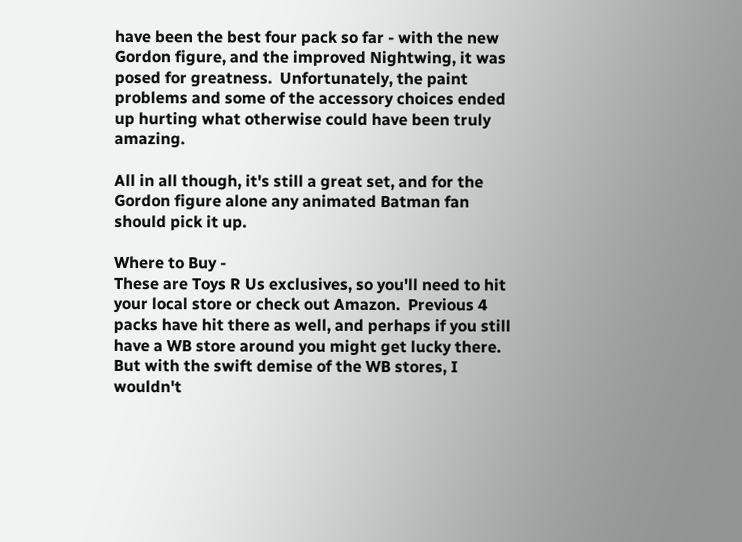have been the best four pack so far - with the new Gordon figure, and the improved Nightwing, it was posed for greatness.  Unfortunately, the paint problems and some of the accessory choices ended up hurting what otherwise could have been truly amazing.

All in all though, it's still a great set, and for the Gordon figure alone any animated Batman fan should pick it up.

Where to Buy -
These are Toys R Us exclusives, so you'll need to hit your local store or check out Amazon.  Previous 4 packs have hit there as well, and perhaps if you still have a WB store around you might get lucky there.  But with the swift demise of the WB stores, I wouldn't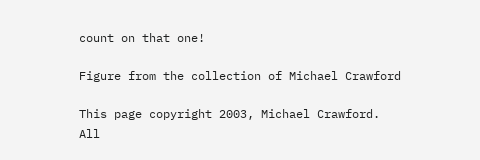count on that one!

Figure from the collection of Michael Crawford

This page copyright 2003, Michael Crawford. All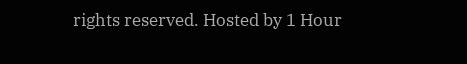rights reserved. Hosted by 1 Hour